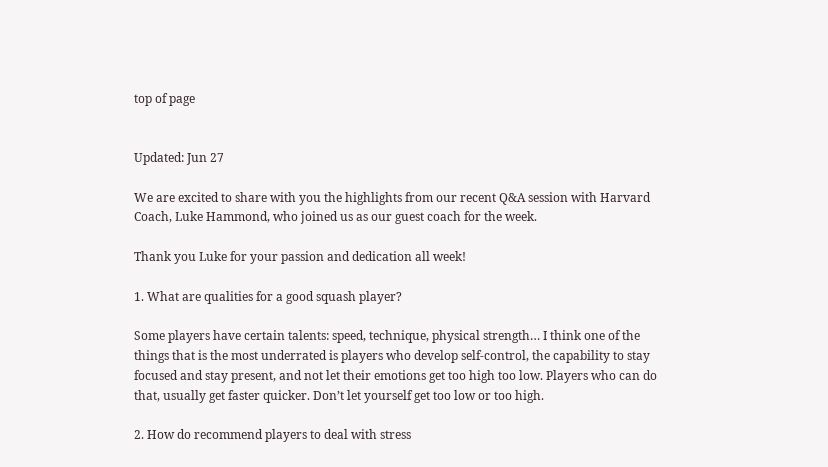top of page


Updated: Jun 27

We are excited to share with you the highlights from our recent Q&A session with Harvard Coach, Luke Hammond, who joined us as our guest coach for the week.

Thank you Luke for your passion and dedication all week!

1. What are qualities for a good squash player?

Some players have certain talents: speed, technique, physical strength… I think one of the things that is the most underrated is players who develop self-control, the capability to stay focused and stay present, and not let their emotions get too high too low. Players who can do that, usually get faster quicker. Don’t let yourself get too low or too high.

2. How do recommend players to deal with stress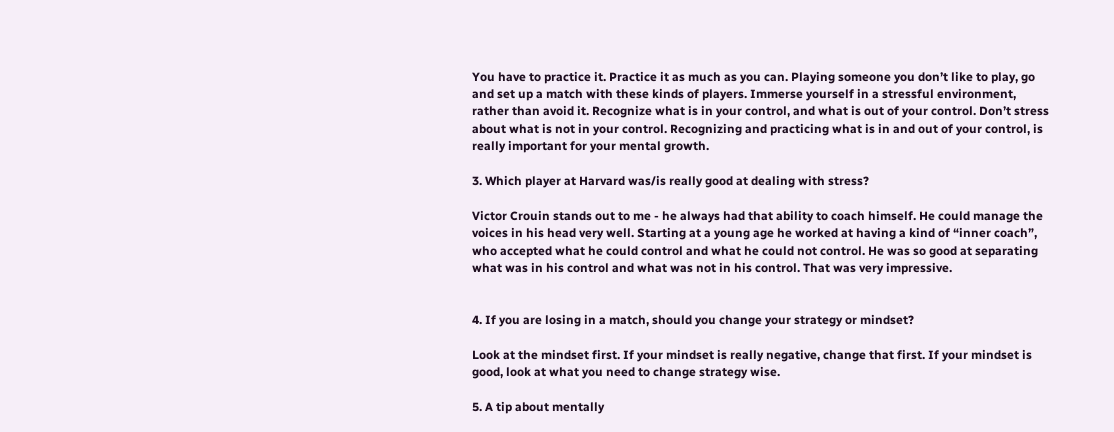You have to practice it. Practice it as much as you can. Playing someone you don’t like to play, go and set up a match with these kinds of players. Immerse yourself in a stressful environment, rather than avoid it. Recognize what is in your control, and what is out of your control. Don’t stress about what is not in your control. Recognizing and practicing what is in and out of your control, is really important for your mental growth.

3. Which player at Harvard was/is really good at dealing with stress?

Victor Crouin stands out to me - he always had that ability to coach himself. He could manage the voices in his head very well. Starting at a young age he worked at having a kind of “inner coach”, who accepted what he could control and what he could not control. He was so good at separating what was in his control and what was not in his control. That was very impressive.


4. If you are losing in a match, should you change your strategy or mindset?

Look at the mindset first. If your mindset is really negative, change that first. If your mindset is good, look at what you need to change strategy wise.

5. A tip about mentally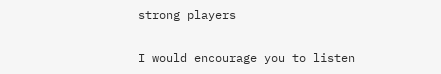strong players

I would encourage you to listen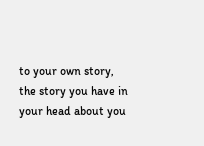to your own story, the story you have in your head about you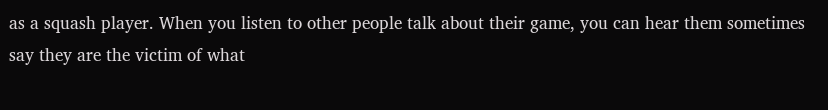as a squash player. When you listen to other people talk about their game, you can hear them sometimes say they are the victim of what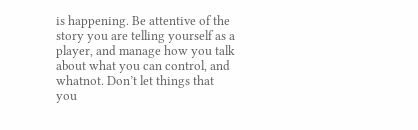is happening. Be attentive of the story you are telling yourself as a player, and manage how you talk about what you can control, and whatnot. Don’t let things that you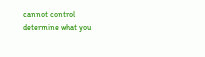cannot control determine what you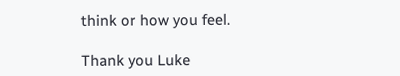think or how you feel.

Thank you Luke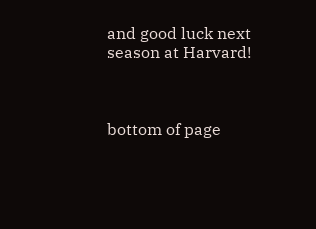and good luck next season at Harvard!



bottom of page